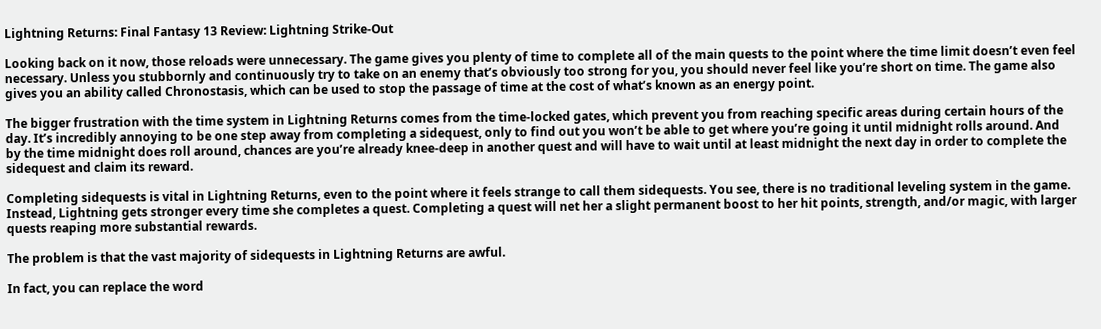Lightning Returns: Final Fantasy 13 Review: Lightning Strike-Out

Looking back on it now, those reloads were unnecessary. The game gives you plenty of time to complete all of the main quests to the point where the time limit doesn’t even feel necessary. Unless you stubbornly and continuously try to take on an enemy that’s obviously too strong for you, you should never feel like you’re short on time. The game also gives you an ability called Chronostasis, which can be used to stop the passage of time at the cost of what’s known as an energy point.

The bigger frustration with the time system in Lightning Returns comes from the time-locked gates, which prevent you from reaching specific areas during certain hours of the day. It’s incredibly annoying to be one step away from completing a sidequest, only to find out you won’t be able to get where you’re going it until midnight rolls around. And by the time midnight does roll around, chances are you’re already knee-deep in another quest and will have to wait until at least midnight the next day in order to complete the sidequest and claim its reward.

Completing sidequests is vital in Lightning Returns, even to the point where it feels strange to call them sidequests. You see, there is no traditional leveling system in the game. Instead, Lightning gets stronger every time she completes a quest. Completing a quest will net her a slight permanent boost to her hit points, strength, and/or magic, with larger quests reaping more substantial rewards.

The problem is that the vast majority of sidequests in Lightning Returns are awful.

In fact, you can replace the word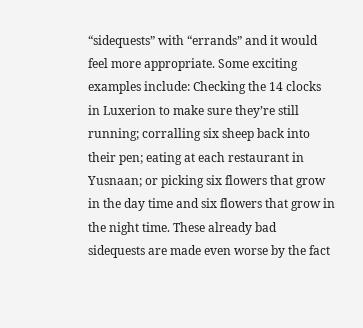“sidequests” with “errands” and it would feel more appropriate. Some exciting examples include: Checking the 14 clocks in Luxerion to make sure they’re still running; corralling six sheep back into their pen; eating at each restaurant in Yusnaan; or picking six flowers that grow in the day time and six flowers that grow in the night time. These already bad sidequests are made even worse by the fact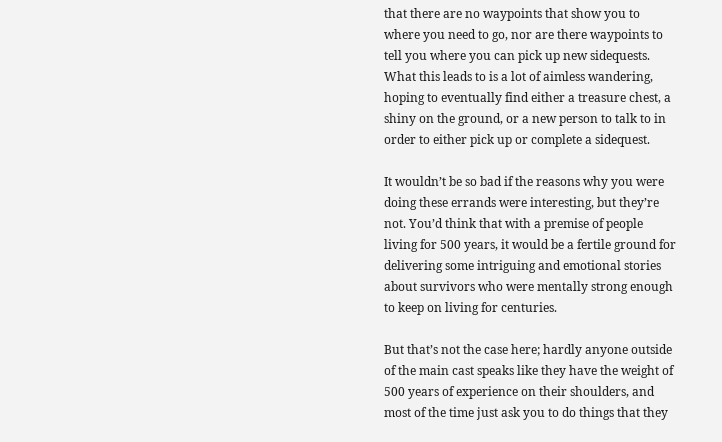that there are no waypoints that show you to where you need to go, nor are there waypoints to tell you where you can pick up new sidequests. What this leads to is a lot of aimless wandering, hoping to eventually find either a treasure chest, a shiny on the ground, or a new person to talk to in order to either pick up or complete a sidequest.

It wouldn’t be so bad if the reasons why you were doing these errands were interesting, but they’re not. You’d think that with a premise of people living for 500 years, it would be a fertile ground for delivering some intriguing and emotional stories about survivors who were mentally strong enough to keep on living for centuries.

But that’s not the case here; hardly anyone outside of the main cast speaks like they have the weight of 500 years of experience on their shoulders, and most of the time just ask you to do things that they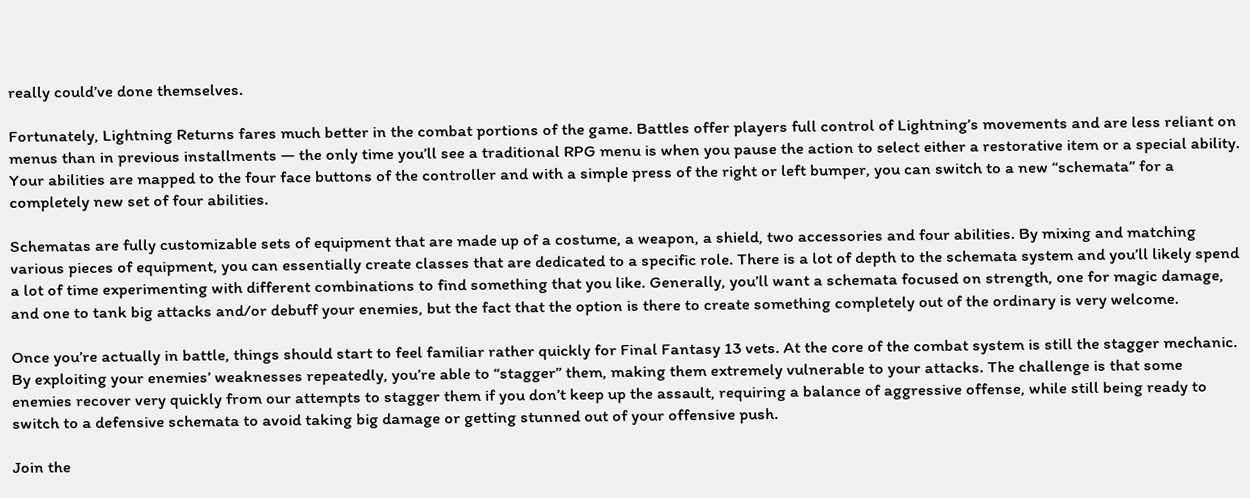really could’ve done themselves.

Fortunately, Lightning Returns fares much better in the combat portions of the game. Battles offer players full control of Lightning’s movements and are less reliant on menus than in previous installments — the only time you’ll see a traditional RPG menu is when you pause the action to select either a restorative item or a special ability. Your abilities are mapped to the four face buttons of the controller and with a simple press of the right or left bumper, you can switch to a new “schemata” for a completely new set of four abilities.

Schematas are fully customizable sets of equipment that are made up of a costume, a weapon, a shield, two accessories and four abilities. By mixing and matching various pieces of equipment, you can essentially create classes that are dedicated to a specific role. There is a lot of depth to the schemata system and you’ll likely spend a lot of time experimenting with different combinations to find something that you like. Generally, you’ll want a schemata focused on strength, one for magic damage, and one to tank big attacks and/or debuff your enemies, but the fact that the option is there to create something completely out of the ordinary is very welcome.

Once you’re actually in battle, things should start to feel familiar rather quickly for Final Fantasy 13 vets. At the core of the combat system is still the stagger mechanic. By exploiting your enemies’ weaknesses repeatedly, you’re able to “stagger” them, making them extremely vulnerable to your attacks. The challenge is that some enemies recover very quickly from our attempts to stagger them if you don’t keep up the assault, requiring a balance of aggressive offense, while still being ready to switch to a defensive schemata to avoid taking big damage or getting stunned out of your offensive push.

Join the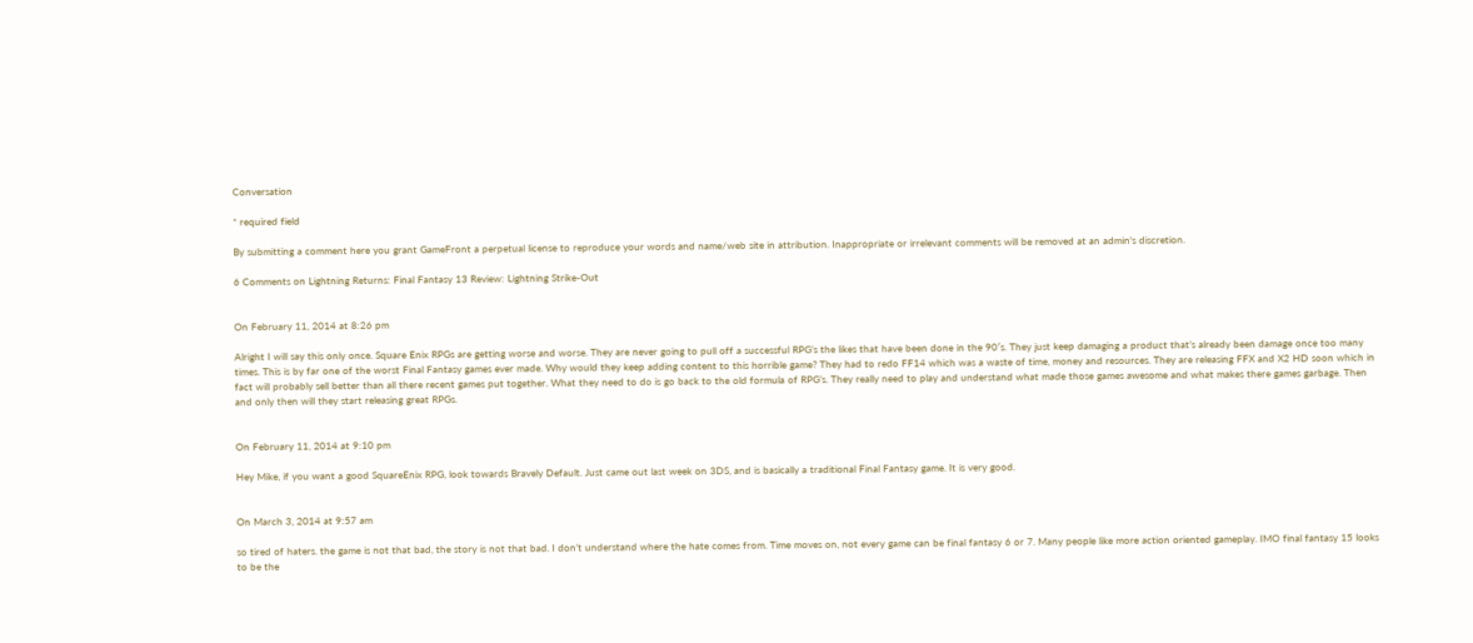Conversation

* required field

By submitting a comment here you grant GameFront a perpetual license to reproduce your words and name/web site in attribution. Inappropriate or irrelevant comments will be removed at an admin's discretion.

6 Comments on Lightning Returns: Final Fantasy 13 Review: Lightning Strike-Out


On February 11, 2014 at 8:26 pm

Alright I will say this only once. Square Enix RPGs are getting worse and worse. They are never going to pull off a successful RPG’s the likes that have been done in the 90′s. They just keep damaging a product that’s already been damage once too many times. This is by far one of the worst Final Fantasy games ever made. Why would they keep adding content to this horrible game? They had to redo FF14 which was a waste of time, money and resources. They are releasing FFX and X2 HD soon which in fact will probably sell better than all there recent games put together. What they need to do is go back to the old formula of RPG’s. They really need to play and understand what made those games awesome and what makes there games garbage. Then and only then will they start releasing great RPGs.


On February 11, 2014 at 9:10 pm

Hey Mike, if you want a good SquareEnix RPG, look towards Bravely Default. Just came out last week on 3DS, and is basically a traditional Final Fantasy game. It is very good.


On March 3, 2014 at 9:57 am

so tired of haters. the game is not that bad, the story is not that bad. I don’t understand where the hate comes from. Time moves on, not every game can be final fantasy 6 or 7. Many people like more action oriented gameplay. IMO final fantasy 15 looks to be the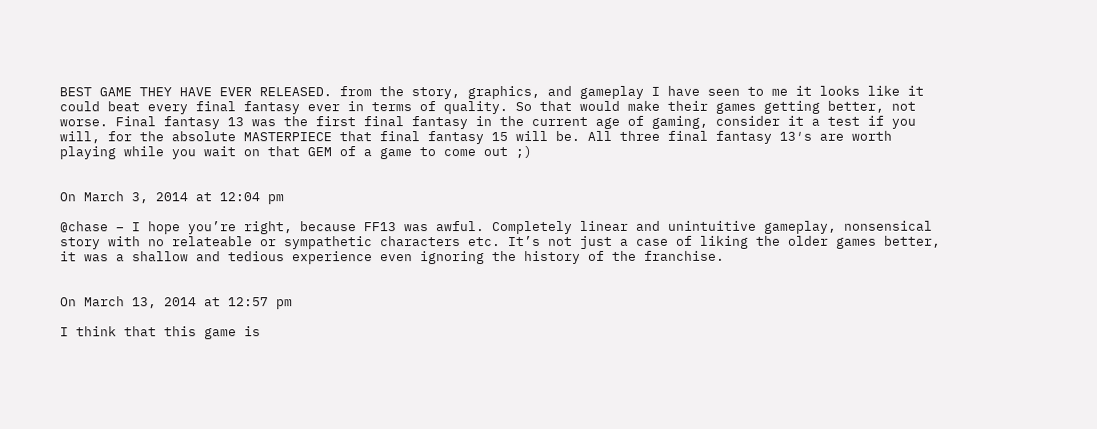BEST GAME THEY HAVE EVER RELEASED. from the story, graphics, and gameplay I have seen to me it looks like it could beat every final fantasy ever in terms of quality. So that would make their games getting better, not worse. Final fantasy 13 was the first final fantasy in the current age of gaming, consider it a test if you will, for the absolute MASTERPIECE that final fantasy 15 will be. All three final fantasy 13′s are worth playing while you wait on that GEM of a game to come out ;)


On March 3, 2014 at 12:04 pm

@chase – I hope you’re right, because FF13 was awful. Completely linear and unintuitive gameplay, nonsensical story with no relateable or sympathetic characters etc. It’s not just a case of liking the older games better, it was a shallow and tedious experience even ignoring the history of the franchise.


On March 13, 2014 at 12:57 pm

I think that this game is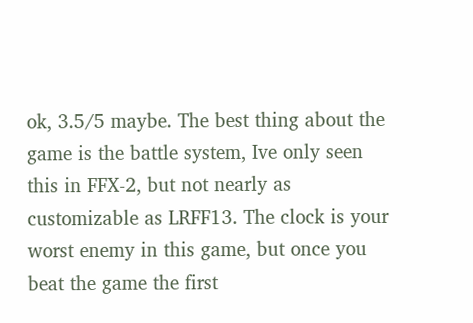ok, 3.5/5 maybe. The best thing about the game is the battle system, Ive only seen this in FFX-2, but not nearly as customizable as LRFF13. The clock is your worst enemy in this game, but once you beat the game the first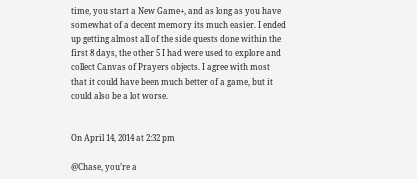time, you start a New Game+, and as long as you have somewhat of a decent memory its much easier. I ended up getting almost all of the side quests done within the first 8 days, the other 5 I had were used to explore and collect Canvas of Prayers objects. I agree with most that it could have been much better of a game, but it could also be a lot worse.


On April 14, 2014 at 2:32 pm

@Chase, you’re a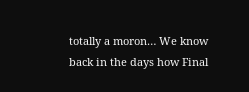totally a moron… We know back in the days how Final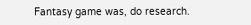Fantasy game was, do research.